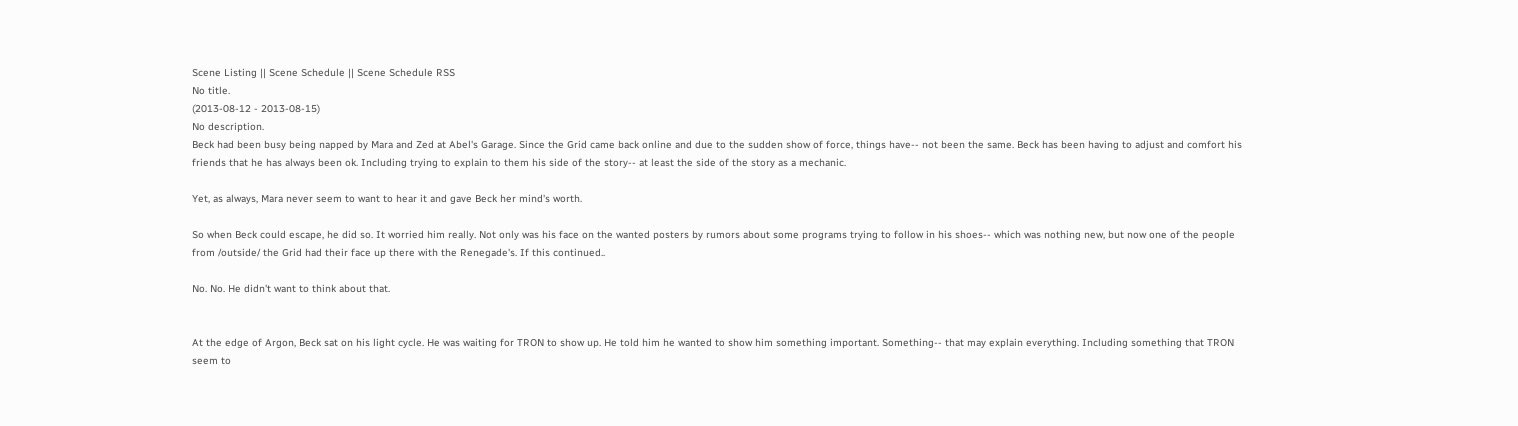Scene Listing || Scene Schedule || Scene Schedule RSS
No title.
(2013-08-12 - 2013-08-15)
No description.
Beck had been busy being napped by Mara and Zed at Abel's Garage. Since the Grid came back online and due to the sudden show of force, things have-- not been the same. Beck has been having to adjust and comfort his friends that he has always been ok. Including trying to explain to them his side of the story-- at least the side of the story as a mechanic.

Yet, as always, Mara never seem to want to hear it and gave Beck her mind's worth.

So when Beck could escape, he did so. It worried him really. Not only was his face on the wanted posters by rumors about some programs trying to follow in his shoes-- which was nothing new, but now one of the people from /outside/ the Grid had their face up there with the Renegade's. If this continued..

No. No. He didn't want to think about that.


At the edge of Argon, Beck sat on his light cycle. He was waiting for TRON to show up. He told him he wanted to show him something important. Something-- that may explain everything. Including something that TRON seem to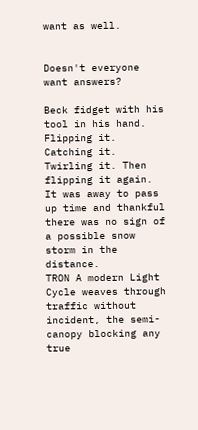want as well.


Doesn't everyone want answers?

Beck fidget with his tool in his hand. Flipping it. Catching it. Twirling it. Then flipping it again. It was away to pass up time and thankful there was no sign of a possible snow storm in the distance.
TRON A modern Light Cycle weaves through traffic without incident, the semi-canopy blocking any true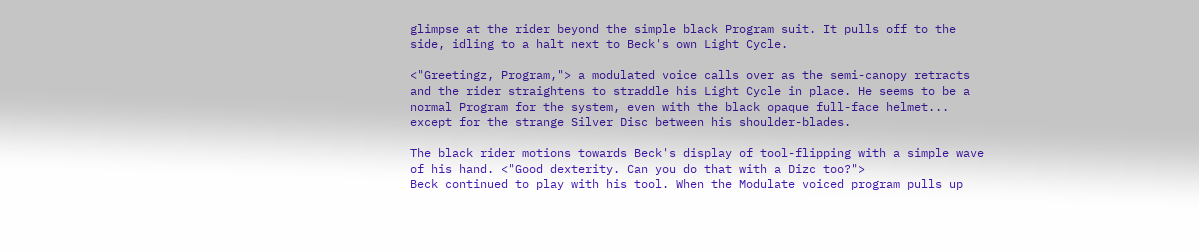glimpse at the rider beyond the simple black Program suit. It pulls off to the side, idling to a halt next to Beck's own Light Cycle.

<"Greetingz, Program,"> a modulated voice calls over as the semi-canopy retracts and the rider straightens to straddle his Light Cycle in place. He seems to be a normal Program for the system, even with the black opaque full-face helmet... except for the strange Silver Disc between his shoulder-blades.

The black rider motions towards Beck's display of tool-flipping with a simple wave of his hand. <"Good dexterity. Can you do that with a Dizc too?">
Beck continued to play with his tool. When the Modulate voiced program pulls up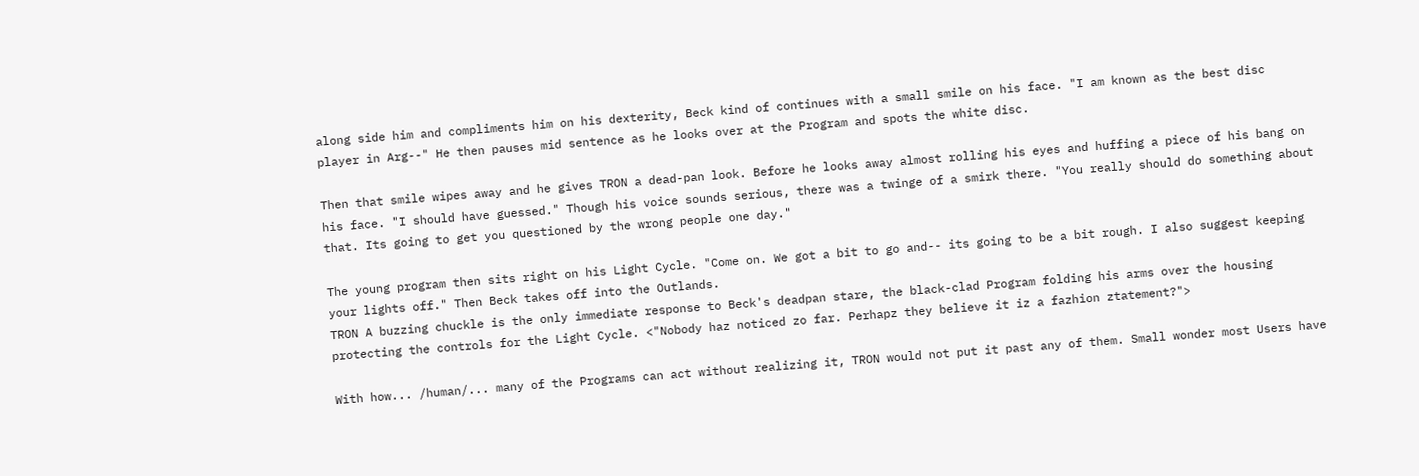along side him and compliments him on his dexterity, Beck kind of continues with a small smile on his face. "I am known as the best disc player in Arg--" He then pauses mid sentence as he looks over at the Program and spots the white disc.

Then that smile wipes away and he gives TRON a dead-pan look. Before he looks away almost rolling his eyes and huffing a piece of his bang on his face. "I should have guessed." Though his voice sounds serious, there was a twinge of a smirk there. "You really should do something about that. Its going to get you questioned by the wrong people one day."

The young program then sits right on his Light Cycle. "Come on. We got a bit to go and-- its going to be a bit rough. I also suggest keeping your lights off." Then Beck takes off into the Outlands.
TRON A buzzing chuckle is the only immediate response to Beck's deadpan stare, the black-clad Program folding his arms over the housing protecting the controls for the Light Cycle. <"Nobody haz noticed zo far. Perhapz they believe it iz a fazhion ztatement?">

With how... /human/... many of the Programs can act without realizing it, TRON would not put it past any of them. Small wonder most Users have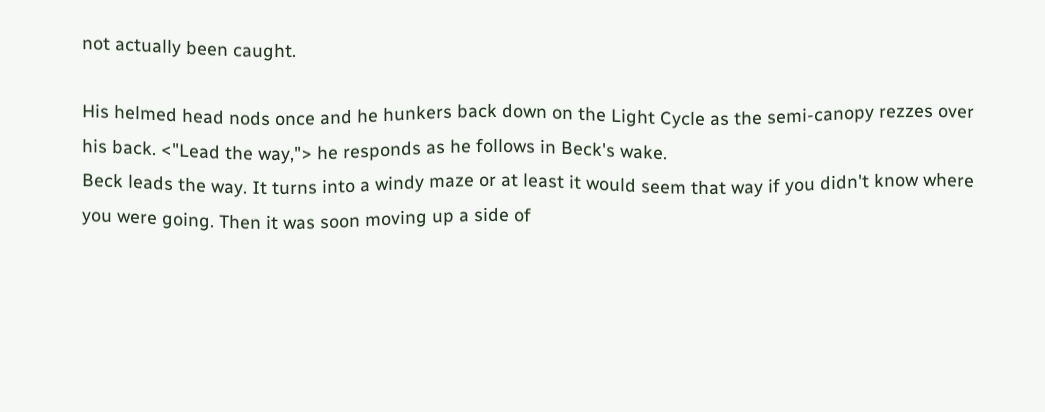not actually been caught.

His helmed head nods once and he hunkers back down on the Light Cycle as the semi-canopy rezzes over his back. <"Lead the way,"> he responds as he follows in Beck's wake.
Beck leads the way. It turns into a windy maze or at least it would seem that way if you didn't know where you were going. Then it was soon moving up a side of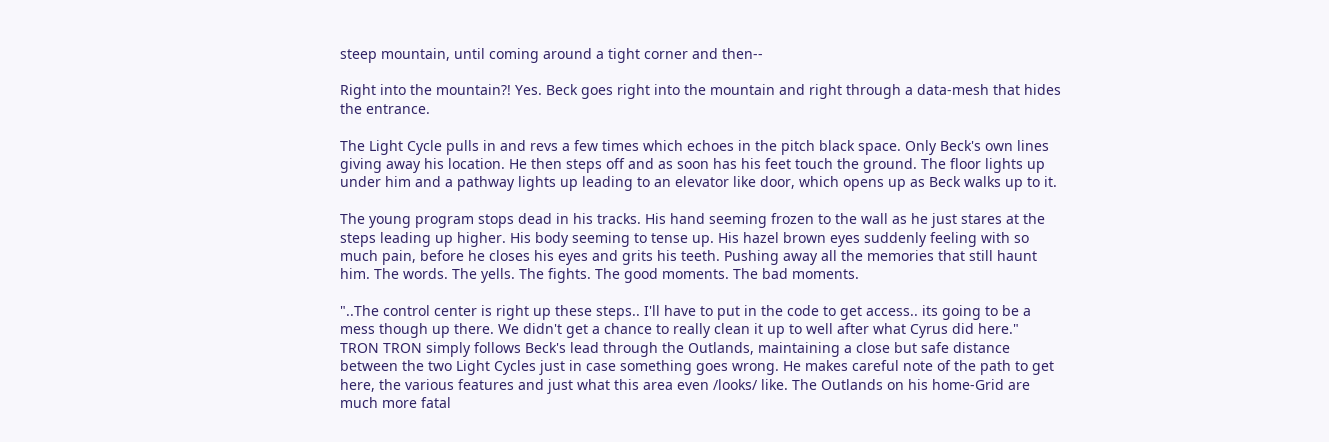steep mountain, until coming around a tight corner and then--

Right into the mountain?! Yes. Beck goes right into the mountain and right through a data-mesh that hides the entrance.

The Light Cycle pulls in and revs a few times which echoes in the pitch black space. Only Beck's own lines giving away his location. He then steps off and as soon has his feet touch the ground. The floor lights up under him and a pathway lights up leading to an elevator like door, which opens up as Beck walks up to it.

The young program stops dead in his tracks. His hand seeming frozen to the wall as he just stares at the steps leading up higher. His body seeming to tense up. His hazel brown eyes suddenly feeling with so much pain, before he closes his eyes and grits his teeth. Pushing away all the memories that still haunt him. The words. The yells. The fights. The good moments. The bad moments.

"..The control center is right up these steps.. I'll have to put in the code to get access.. its going to be a mess though up there. We didn't get a chance to really clean it up to well after what Cyrus did here."
TRON TRON simply follows Beck's lead through the Outlands, maintaining a close but safe distance between the two Light Cycles just in case something goes wrong. He makes careful note of the path to get here, the various features and just what this area even /looks/ like. The Outlands on his home-Grid are much more fatal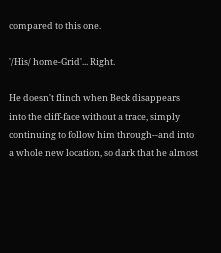compared to this one.

'/His/ home-Grid'... Right.

He doesn't flinch when Beck disappears into the cliff-face without a trace, simply continuing to follow him through--and into a whole new location, so dark that he almost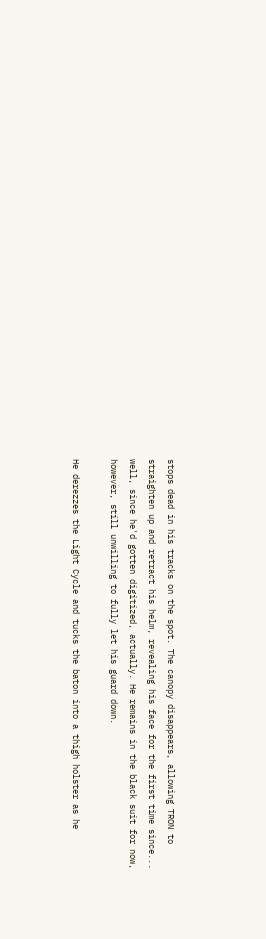stops dead in his tracks on the spot. The canopy disappears, allowing TRON to straighten up and retract his helm, revealing his face for the first time since... well, since he'd gotten digitized, actually. He remains in the black suit for now, however, still unwilling to fully let his guard down.

He derezzes the Light Cycle and tucks the baton into a thigh holster as he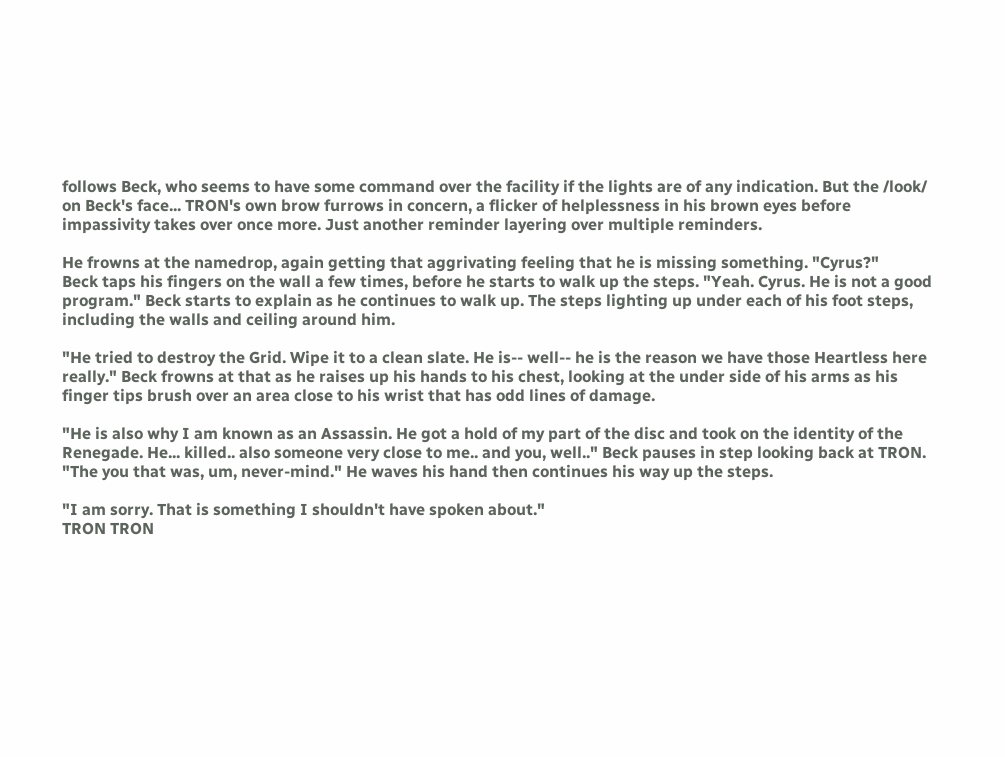follows Beck, who seems to have some command over the facility if the lights are of any indication. But the /look/ on Beck's face... TRON's own brow furrows in concern, a flicker of helplessness in his brown eyes before impassivity takes over once more. Just another reminder layering over multiple reminders.

He frowns at the namedrop, again getting that aggrivating feeling that he is missing something. "Cyrus?"
Beck taps his fingers on the wall a few times, before he starts to walk up the steps. "Yeah. Cyrus. He is not a good program." Beck starts to explain as he continues to walk up. The steps lighting up under each of his foot steps, including the walls and ceiling around him.

"He tried to destroy the Grid. Wipe it to a clean slate. He is-- well-- he is the reason we have those Heartless here really." Beck frowns at that as he raises up his hands to his chest, looking at the under side of his arms as his finger tips brush over an area close to his wrist that has odd lines of damage.

"He is also why I am known as an Assassin. He got a hold of my part of the disc and took on the identity of the Renegade. He... killed.. also someone very close to me.. and you, well.." Beck pauses in step looking back at TRON. "The you that was, um, never-mind." He waves his hand then continues his way up the steps.

"I am sorry. That is something I shouldn't have spoken about."
TRON TRON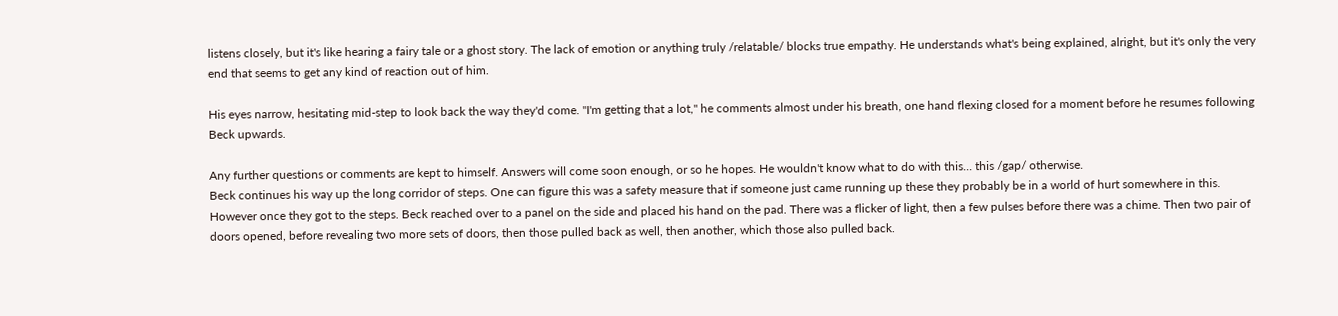listens closely, but it's like hearing a fairy tale or a ghost story. The lack of emotion or anything truly /relatable/ blocks true empathy. He understands what's being explained, alright, but it's only the very end that seems to get any kind of reaction out of him.

His eyes narrow, hesitating mid-step to look back the way they'd come. "I'm getting that a lot," he comments almost under his breath, one hand flexing closed for a moment before he resumes following Beck upwards.

Any further questions or comments are kept to himself. Answers will come soon enough, or so he hopes. He wouldn't know what to do with this... this /gap/ otherwise.
Beck continues his way up the long corridor of steps. One can figure this was a safety measure that if someone just came running up these they probably be in a world of hurt somewhere in this. However once they got to the steps. Beck reached over to a panel on the side and placed his hand on the pad. There was a flicker of light, then a few pulses before there was a chime. Then two pair of doors opened, before revealing two more sets of doors, then those pulled back as well, then another, which those also pulled back.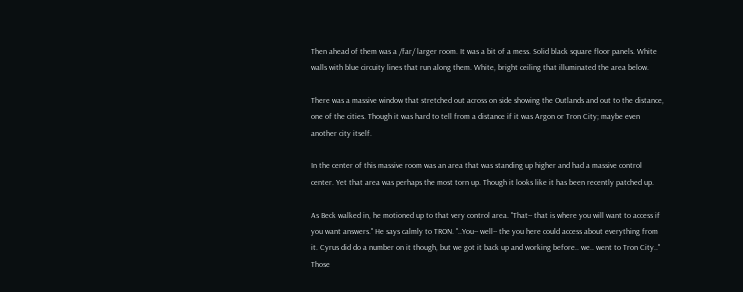Then ahead of them was a /far/ larger room. It was a bit of a mess. Solid black square floor panels. White walls with blue circuity lines that run along them. White, bright ceiling that illuminated the area below.

There was a massive window that stretched out across on side showing the Outlands and out to the distance, one of the cities. Though it was hard to tell from a distance if it was Argon or Tron City; maybe even another city itself.

In the center of this massive room was an area that was standing up higher and had a massive control center. Yet that area was perhaps the most torn up. Though it looks like it has been recently patched up.

As Beck walked in, he motioned up to that very control area. "That-- that is where you will want to access if you want answers." He says calmly to TRON. "..You-- well-- the you here could access about everything from it. Cyrus did do a number on it though, but we got it back up and working before.. we.. went to Tron City.." Those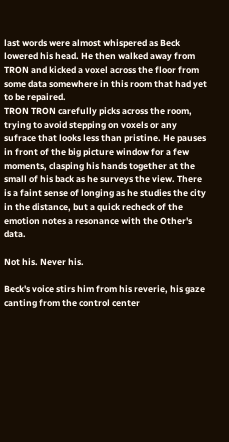last words were almost whispered as Beck lowered his head. He then walked away from TRON and kicked a voxel across the floor from some data somewhere in this room that had yet to be repaired.
TRON TRON carefully picks across the room, trying to avoid stepping on voxels or any sufrace that looks less than pristine. He pauses in front of the big picture window for a few moments, clasping his hands together at the small of his back as he surveys the view. There is a faint sense of longing as he studies the city in the distance, but a quick recheck of the emotion notes a resonance with the Other's data.

Not his. Never his.

Beck's voice stirs him from his reverie, his gaze canting from the control center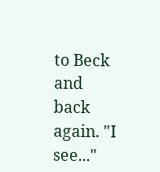to Beck and back again. "I see..."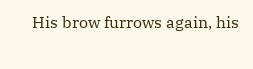His brow furrows again, his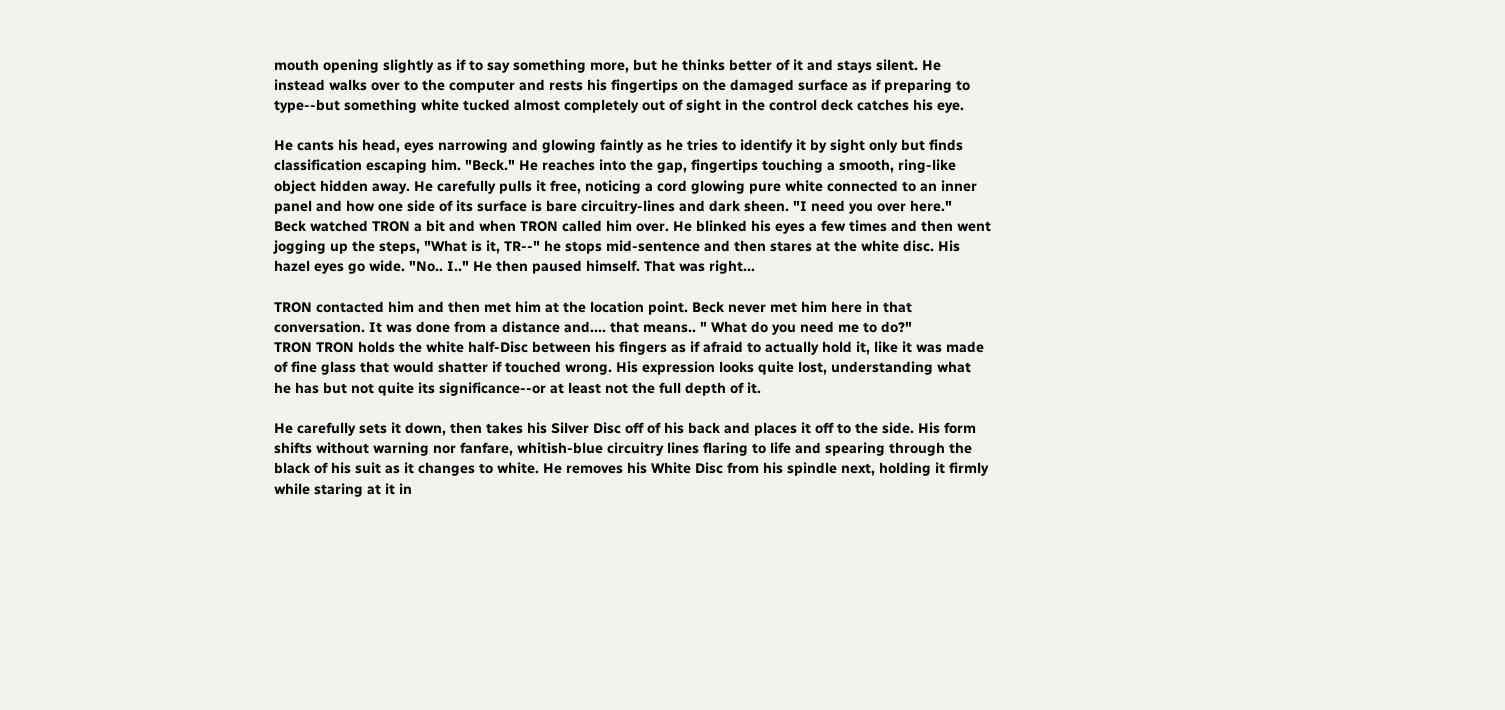mouth opening slightly as if to say something more, but he thinks better of it and stays silent. He instead walks over to the computer and rests his fingertips on the damaged surface as if preparing to type--but something white tucked almost completely out of sight in the control deck catches his eye.

He cants his head, eyes narrowing and glowing faintly as he tries to identify it by sight only but finds classification escaping him. "Beck." He reaches into the gap, fingertips touching a smooth, ring-like object hidden away. He carefully pulls it free, noticing a cord glowing pure white connected to an inner panel and how one side of its surface is bare circuitry-lines and dark sheen. "I need you over here."
Beck watched TRON a bit and when TRON called him over. He blinked his eyes a few times and then went jogging up the steps, "What is it, TR--" he stops mid-sentence and then stares at the white disc. His hazel eyes go wide. "No.. I.." He then paused himself. That was right...

TRON contacted him and then met him at the location point. Beck never met him here in that conversation. It was done from a distance and.... that means.. " What do you need me to do?"
TRON TRON holds the white half-Disc between his fingers as if afraid to actually hold it, like it was made of fine glass that would shatter if touched wrong. His expression looks quite lost, understanding what he has but not quite its significance--or at least not the full depth of it.

He carefully sets it down, then takes his Silver Disc off of his back and places it off to the side. His form shifts without warning nor fanfare, whitish-blue circuitry lines flaring to life and spearing through the black of his suit as it changes to white. He removes his White Disc from his spindle next, holding it firmly while staring at it in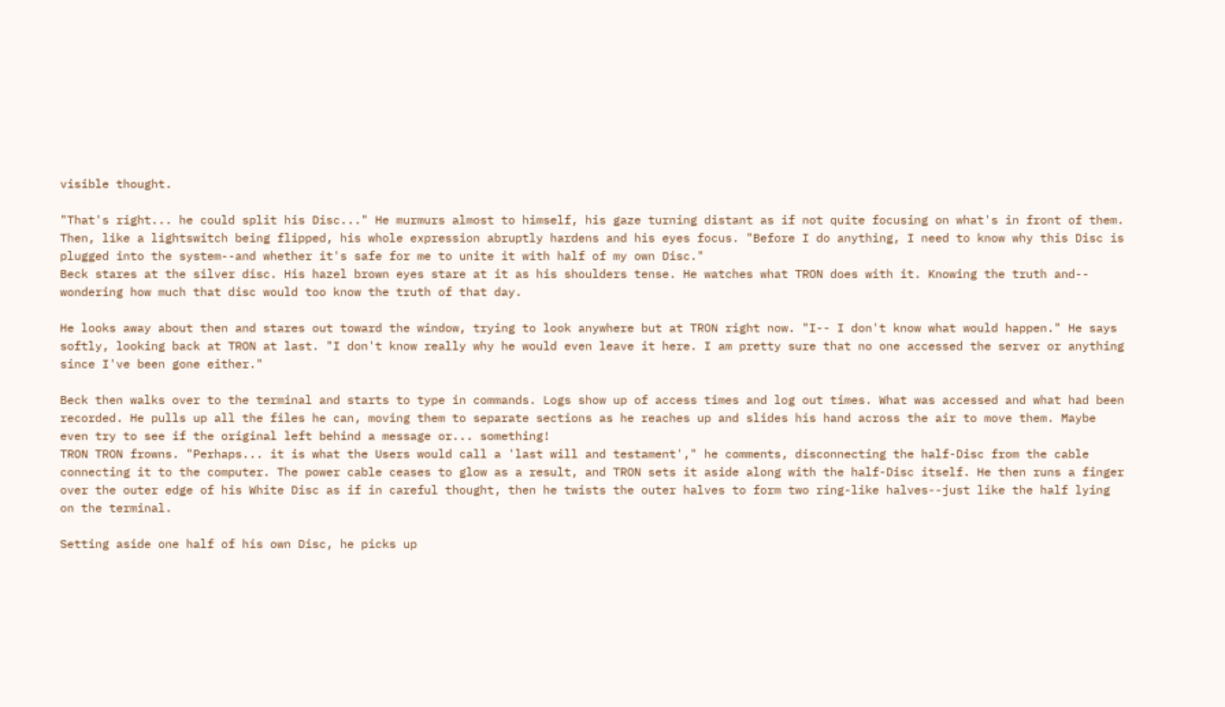visible thought.

"That's right... he could split his Disc..." He murmurs almost to himself, his gaze turning distant as if not quite focusing on what's in front of them. Then, like a lightswitch being flipped, his whole expression abruptly hardens and his eyes focus. "Before I do anything, I need to know why this Disc is plugged into the system--and whether it's safe for me to unite it with half of my own Disc."
Beck stares at the silver disc. His hazel brown eyes stare at it as his shoulders tense. He watches what TRON does with it. Knowing the truth and-- wondering how much that disc would too know the truth of that day.

He looks away about then and stares out toward the window, trying to look anywhere but at TRON right now. "I-- I don't know what would happen." He says softly, looking back at TRON at last. "I don't know really why he would even leave it here. I am pretty sure that no one accessed the server or anything since I've been gone either."

Beck then walks over to the terminal and starts to type in commands. Logs show up of access times and log out times. What was accessed and what had been recorded. He pulls up all the files he can, moving them to separate sections as he reaches up and slides his hand across the air to move them. Maybe even try to see if the original left behind a message or... something!
TRON TRON frowns. "Perhaps... it is what the Users would call a 'last will and testament'," he comments, disconnecting the half-Disc from the cable connecting it to the computer. The power cable ceases to glow as a result, and TRON sets it aside along with the half-Disc itself. He then runs a finger over the outer edge of his White Disc as if in careful thought, then he twists the outer halves to form two ring-like halves--just like the half lying on the terminal.

Setting aside one half of his own Disc, he picks up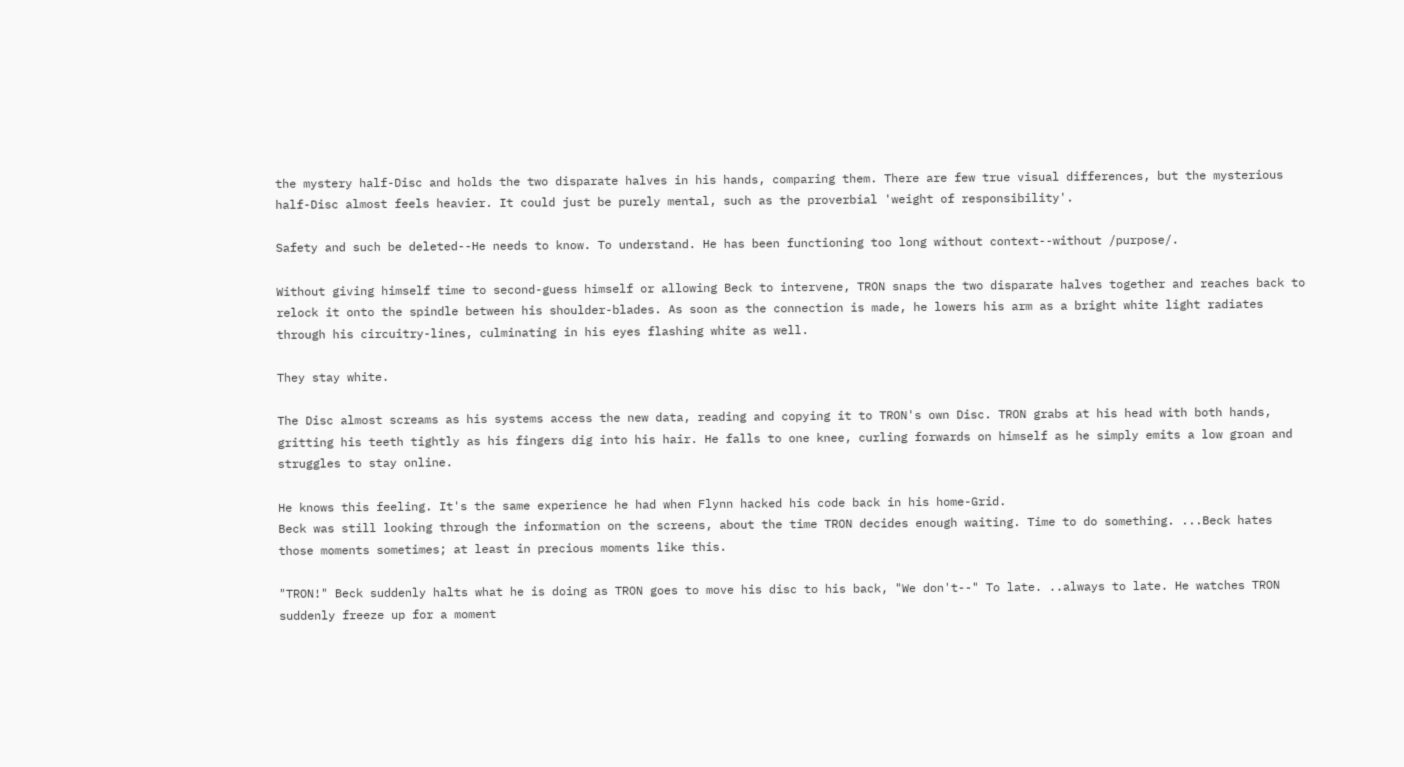the mystery half-Disc and holds the two disparate halves in his hands, comparing them. There are few true visual differences, but the mysterious half-Disc almost feels heavier. It could just be purely mental, such as the proverbial 'weight of responsibility'.

Safety and such be deleted--He needs to know. To understand. He has been functioning too long without context--without /purpose/.

Without giving himself time to second-guess himself or allowing Beck to intervene, TRON snaps the two disparate halves together and reaches back to relock it onto the spindle between his shoulder-blades. As soon as the connection is made, he lowers his arm as a bright white light radiates through his circuitry-lines, culminating in his eyes flashing white as well.

They stay white.

The Disc almost screams as his systems access the new data, reading and copying it to TRON's own Disc. TRON grabs at his head with both hands, gritting his teeth tightly as his fingers dig into his hair. He falls to one knee, curling forwards on himself as he simply emits a low groan and struggles to stay online.

He knows this feeling. It's the same experience he had when Flynn hacked his code back in his home-Grid.
Beck was still looking through the information on the screens, about the time TRON decides enough waiting. Time to do something. ...Beck hates those moments sometimes; at least in precious moments like this.

"TRON!" Beck suddenly halts what he is doing as TRON goes to move his disc to his back, "We don't--" To late. ..always to late. He watches TRON suddenly freeze up for a moment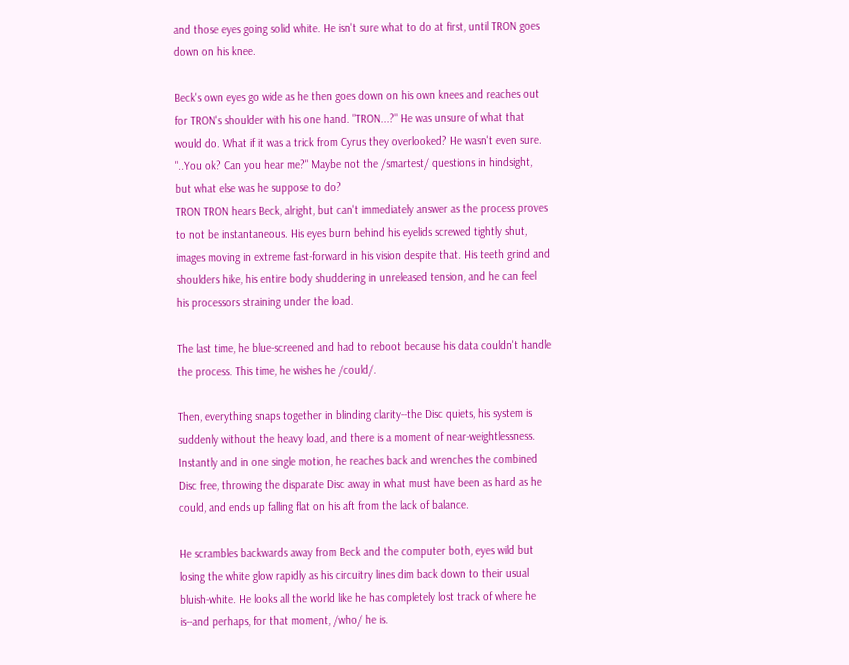and those eyes going solid white. He isn't sure what to do at first, until TRON goes down on his knee.

Beck's own eyes go wide as he then goes down on his own knees and reaches out for TRON's shoulder with his one hand. "TRON...?" He was unsure of what that would do. What if it was a trick from Cyrus they overlooked? He wasn't even sure. "..You ok? Can you hear me?" Maybe not the /smartest/ questions in hindsight, but what else was he suppose to do?
TRON TRON hears Beck, alright, but can't immediately answer as the process proves to not be instantaneous. His eyes burn behind his eyelids screwed tightly shut, images moving in extreme fast-forward in his vision despite that. His teeth grind and shoulders hike, his entire body shuddering in unreleased tension, and he can feel his processors straining under the load.

The last time, he blue-screened and had to reboot because his data couldn't handle the process. This time, he wishes he /could/.

Then, everything snaps together in blinding clarity--the Disc quiets, his system is suddenly without the heavy load, and there is a moment of near-weightlessness. Instantly and in one single motion, he reaches back and wrenches the combined Disc free, throwing the disparate Disc away in what must have been as hard as he could, and ends up falling flat on his aft from the lack of balance.

He scrambles backwards away from Beck and the computer both, eyes wild but losing the white glow rapidly as his circuitry lines dim back down to their usual bluish-white. He looks all the world like he has completely lost track of where he is--and perhaps, for that moment, /who/ he is.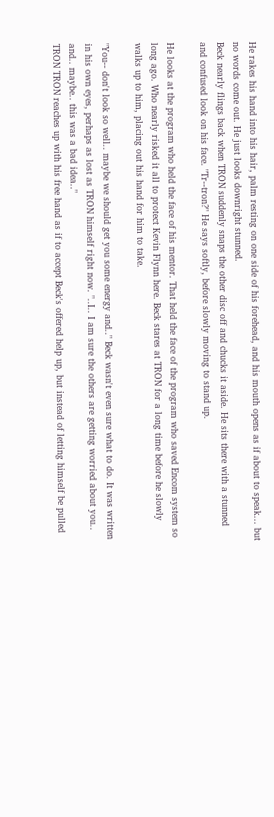He rakes his hand into his hair, palm resting on one side of his forehead, and his mouth opens as if about to speak... but no words come out. He just looks downright stunned.
Beck nearly flings back when TRON suddenly snaps the other disc off and chucks it aside. He sits there with a stunned and confused look on his face. "Tr--tron?" He says softly, before slowly moving to stand up.

He looks at the program who held the face of his mentor. That held the face of the program who saved Encom system so long ago. Who nearly risked it all to protect Kevin Flynn here. Beck stares at TRON for a long time before he slowly walks up to him, placing out his hand for him to take.

"You-- don't look so well.. maybe we should get you some energy and.." Beck wasn't even sure what to do. It was written in his own eyes, perhaps as lost as TRON himself right now. "..I.. I am sure the others are getting worried about you.. and.. maybe.. this was a bad idea.."
TRON TRON reaches up with his free hand as if to accept Beck's offered help up, but instead of letting himself be pulled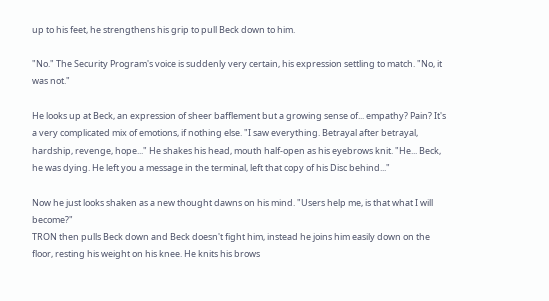up to his feet, he strengthens his grip to pull Beck down to him.

"No." The Security Program's voice is suddenly very certain, his expression settling to match. "No, it was not."

He looks up at Beck, an expression of sheer bafflement but a growing sense of... empathy? Pain? It's a very complicated mix of emotions, if nothing else. "I saw everything. Betrayal after betrayal, hardship, revenge, hope..." He shakes his head, mouth half-open as his eyebrows knit. "He... Beck, he was dying. He left you a message in the terminal, left that copy of his Disc behind..."

Now he just looks shaken as a new thought dawns on his mind. "Users help me, is that what I will become?"
TRON then pulls Beck down and Beck doesn't fight him, instead he joins him easily down on the floor, resting his weight on his knee. He knits his brows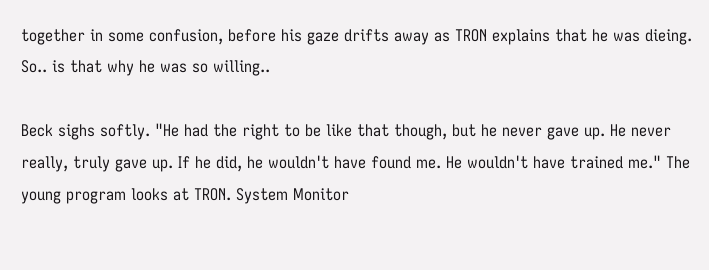together in some confusion, before his gaze drifts away as TRON explains that he was dieing. So.. is that why he was so willing..

Beck sighs softly. "He had the right to be like that though, but he never gave up. He never really, truly gave up. If he did, he wouldn't have found me. He wouldn't have trained me." The young program looks at TRON. System Monitor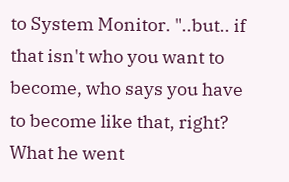to System Monitor. "..but.. if that isn't who you want to become, who says you have to become like that, right? What he went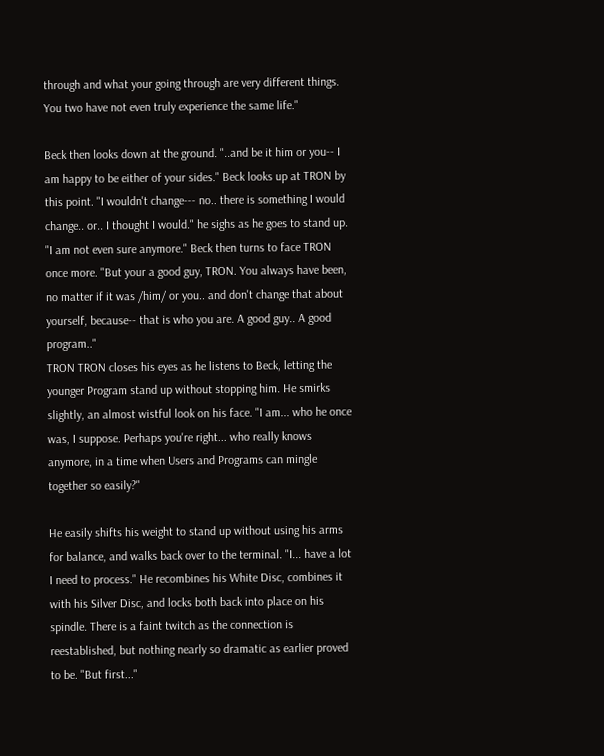through and what your going through are very different things. You two have not even truly experience the same life."

Beck then looks down at the ground. "..and be it him or you-- I am happy to be either of your sides." Beck looks up at TRON by this point. "I wouldn't change--- no.. there is something I would change.. or.. I thought I would." he sighs as he goes to stand up. "I am not even sure anymore." Beck then turns to face TRON once more. "But your a good guy, TRON. You always have been, no matter if it was /him/ or you.. and don't change that about yourself, because-- that is who you are. A good guy.. A good program.."
TRON TRON closes his eyes as he listens to Beck, letting the younger Program stand up without stopping him. He smirks slightly, an almost wistful look on his face. "I am... who he once was, I suppose. Perhaps you're right... who really knows anymore, in a time when Users and Programs can mingle together so easily?"

He easily shifts his weight to stand up without using his arms for balance, and walks back over to the terminal. "I... have a lot I need to process." He recombines his White Disc, combines it with his Silver Disc, and locks both back into place on his spindle. There is a faint twitch as the connection is reestablished, but nothing nearly so dramatic as earlier proved to be. "But first..."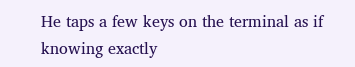He taps a few keys on the terminal as if knowing exactly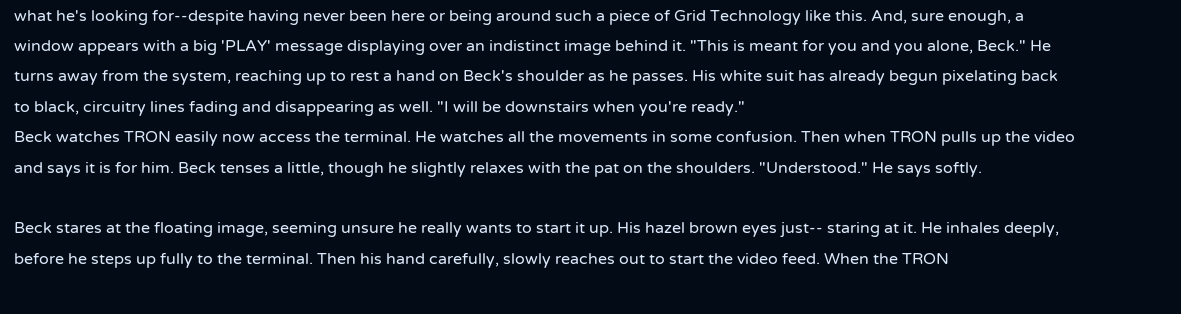what he's looking for--despite having never been here or being around such a piece of Grid Technology like this. And, sure enough, a window appears with a big 'PLAY' message displaying over an indistinct image behind it. "This is meant for you and you alone, Beck." He turns away from the system, reaching up to rest a hand on Beck's shoulder as he passes. His white suit has already begun pixelating back to black, circuitry lines fading and disappearing as well. "I will be downstairs when you're ready."
Beck watches TRON easily now access the terminal. He watches all the movements in some confusion. Then when TRON pulls up the video and says it is for him. Beck tenses a little, though he slightly relaxes with the pat on the shoulders. "Understood." He says softly.

Beck stares at the floating image, seeming unsure he really wants to start it up. His hazel brown eyes just-- staring at it. He inhales deeply, before he steps up fully to the terminal. Then his hand carefully, slowly reaches out to start the video feed. When the TRON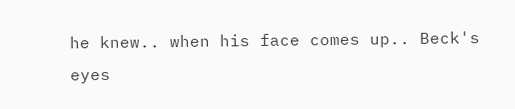he knew.. when his face comes up.. Beck's eyes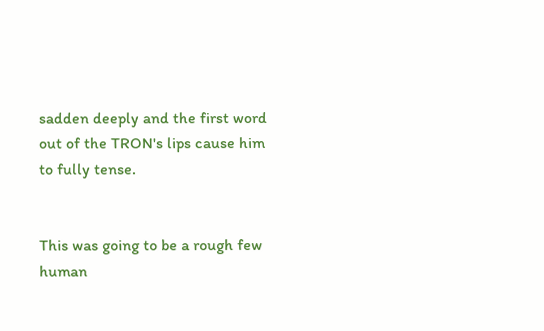sadden deeply and the first word out of the TRON's lips cause him to fully tense.


This was going to be a rough few human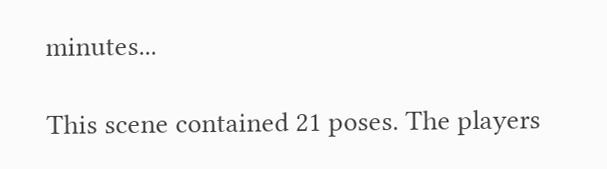minutes...

This scene contained 21 poses. The players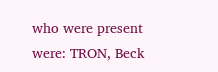who were present were: TRON, Beck